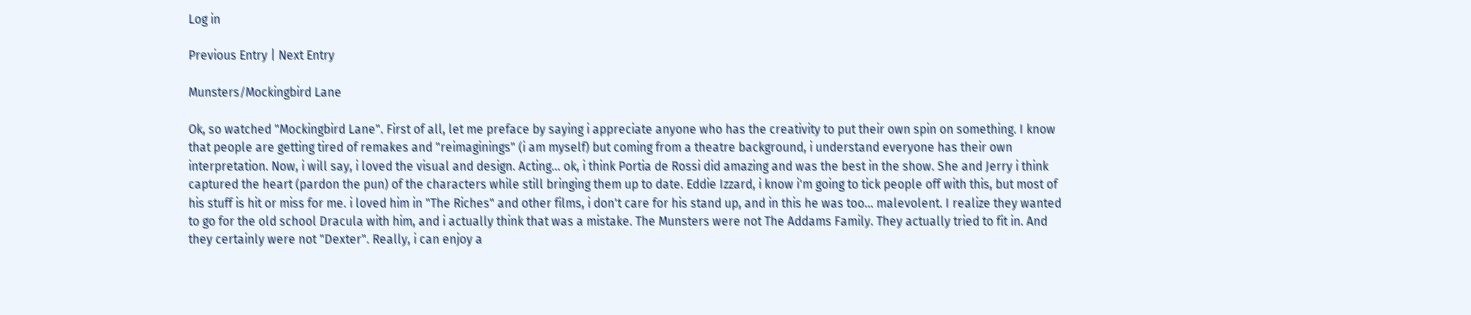Log in

Previous Entry | Next Entry

Munsters/Mockingbird Lane

Ok, so watched "Mockingbird Lane". First of all, let me preface by saying i appreciate anyone who has the creativity to put their own spin on something. I know that people are getting tired of remakes and "reimaginings" (i am myself) but coming from a theatre background, i understand everyone has their own interpretation. Now, i will say, i loved the visual and design. Acting... ok, i think Portia de Rossi did amazing and was the best in the show. She and Jerry i think captured the heart (pardon the pun) of the characters while still bringing them up to date. Eddie Izzard, i know i'm going to tick people off with this, but most of his stuff is hit or miss for me. i loved him in "The Riches" and other films, i don't care for his stand up, and in this he was too... malevolent. I realize they wanted to go for the old school Dracula with him, and i actually think that was a mistake. The Munsters were not The Addams Family. They actually tried to fit in. And they certainly were not "Dexter". Really, i can enjoy a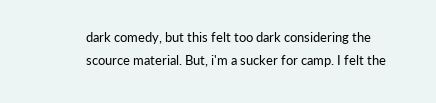dark comedy, but this felt too dark considering the scource material. But, i'm a sucker for camp. I felt the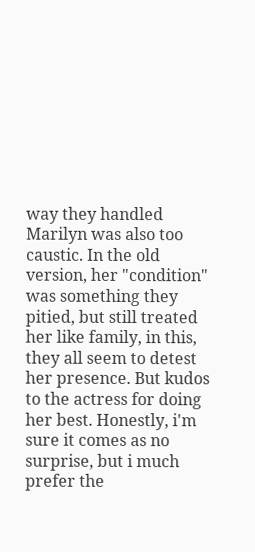way they handled Marilyn was also too caustic. In the old version, her "condition" was something they pitied, but still treated her like family, in this, they all seem to detest her presence. But kudos to the actress for doing her best. Honestly, i'm sure it comes as no surprise, but i much prefer the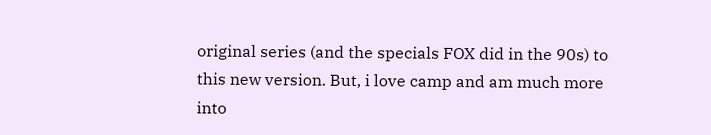original series (and the specials FOX did in the 90s) to this new version. But, i love camp and am much more into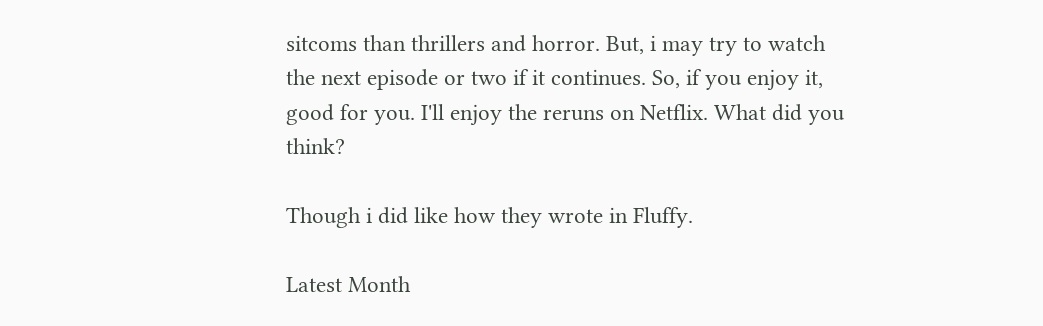sitcoms than thrillers and horror. But, i may try to watch the next episode or two if it continues. So, if you enjoy it, good for you. I'll enjoy the reruns on Netflix. What did you think?

Though i did like how they wrote in Fluffy.

Latest Month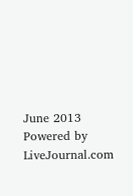June 2013
Powered by LiveJournal.com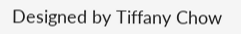Designed by Tiffany Chow